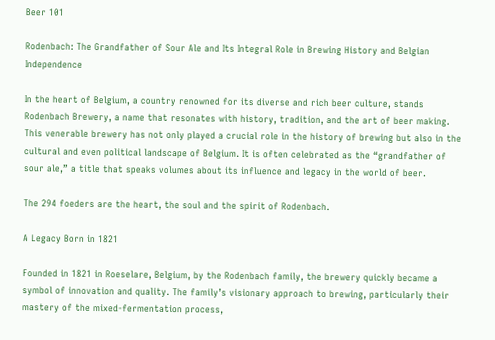Beer 101

Rodenbach: The Grandfather of Sour Ale and Its Integral Role in Brewing History and Belgian Independence

In the heart of Belgium, a country renowned for its diverse and rich beer culture, stands Rodenbach Brewery, a name that resonates with history, tradition, and the art of beer making. This venerable brewery has not only played a crucial role in the history of brewing but also in the cultural and even political landscape of Belgium. It is often celebrated as the “grandfather of sour ale,” a title that speaks volumes about its influence and legacy in the world of beer.

The 294 foeders are the heart, the soul and the spirit of Rodenbach.

A Legacy Born in 1821

Founded in 1821 in Roeselare, Belgium, by the Rodenbach family, the brewery quickly became a symbol of innovation and quality. The family’s visionary approach to brewing, particularly their mastery of the mixed-fermentation process,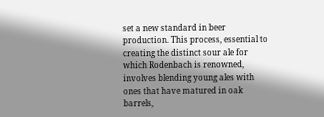set a new standard in beer production. This process, essential to creating the distinct sour ale for which Rodenbach is renowned, involves blending young ales with ones that have matured in oak barrels,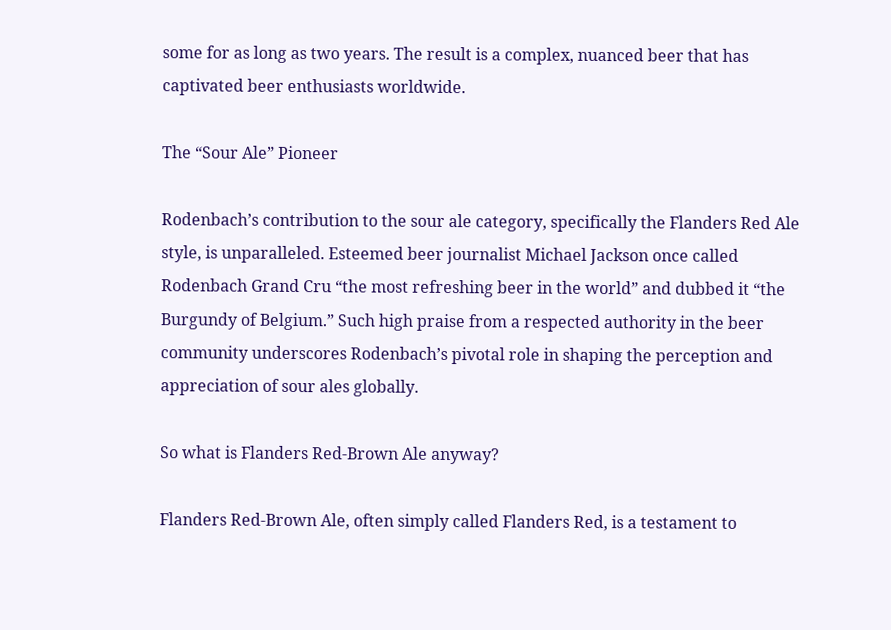some for as long as two years. The result is a complex, nuanced beer that has captivated beer enthusiasts worldwide.

The “Sour Ale” Pioneer

Rodenbach’s contribution to the sour ale category, specifically the Flanders Red Ale style, is unparalleled. Esteemed beer journalist Michael Jackson once called Rodenbach Grand Cru “the most refreshing beer in the world” and dubbed it “the Burgundy of Belgium.” Such high praise from a respected authority in the beer community underscores Rodenbach’s pivotal role in shaping the perception and appreciation of sour ales globally.

So what is Flanders Red-Brown Ale anyway?

Flanders Red-Brown Ale, often simply called Flanders Red, is a testament to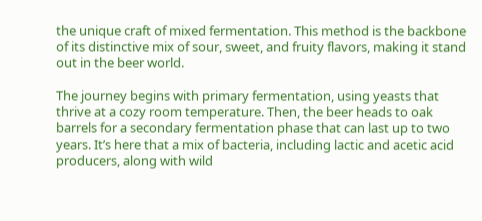the unique craft of mixed fermentation. This method is the backbone of its distinctive mix of sour, sweet, and fruity flavors, making it stand out in the beer world.

The journey begins with primary fermentation, using yeasts that thrive at a cozy room temperature. Then, the beer heads to oak barrels for a secondary fermentation phase that can last up to two years. It’s here that a mix of bacteria, including lactic and acetic acid producers, along with wild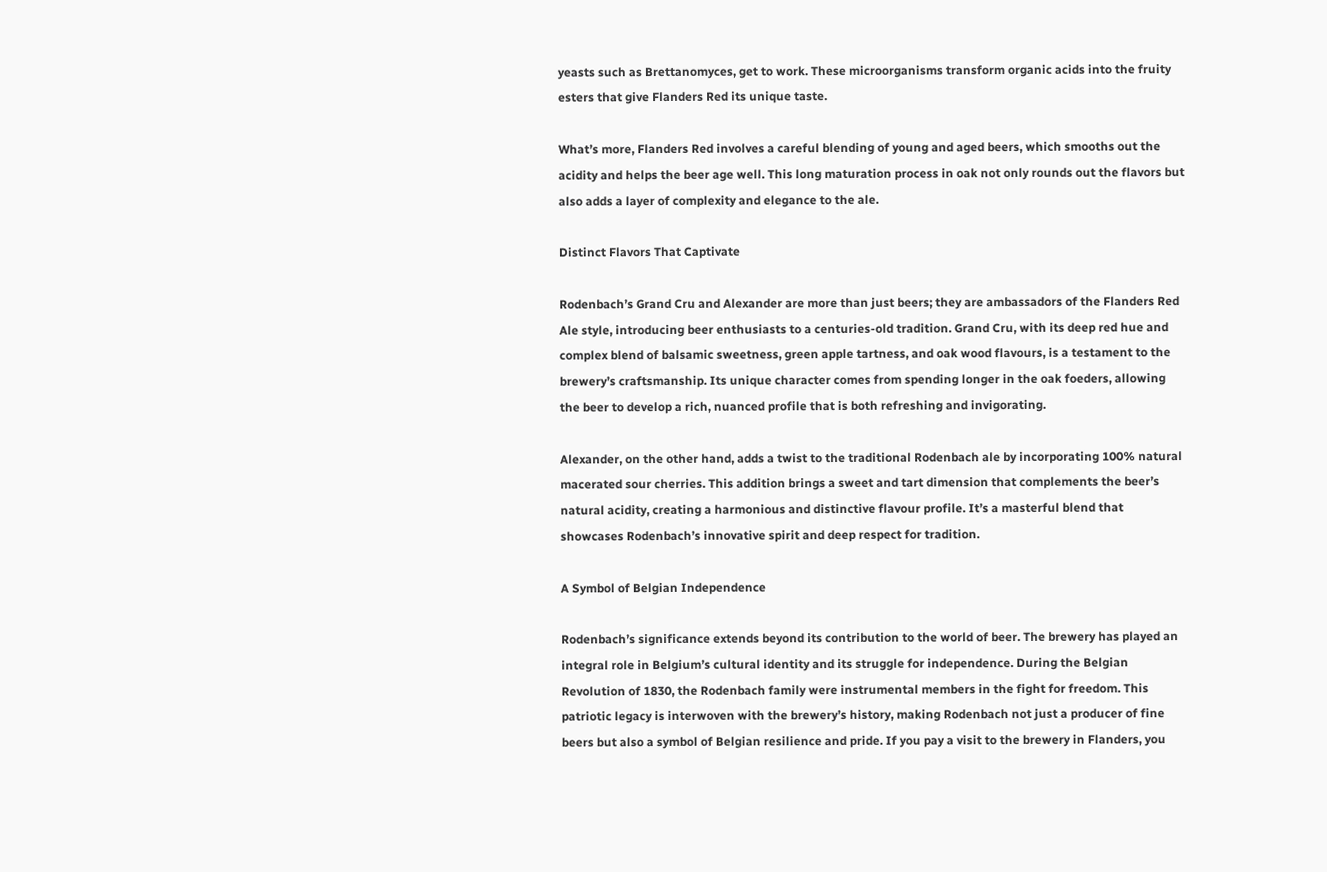yeasts such as Brettanomyces, get to work. These microorganisms transform organic acids into the fruity esters that give Flanders Red its unique taste.

What’s more, Flanders Red involves a careful blending of young and aged beers, which smooths out the acidity and helps the beer age well. This long maturation process in oak not only rounds out the flavors but also adds a layer of complexity and elegance to the ale.

Distinct Flavors That Captivate

Rodenbach’s Grand Cru and Alexander are more than just beers; they are ambassadors of the Flanders Red Ale style, introducing beer enthusiasts to a centuries-old tradition. Grand Cru, with its deep red hue and complex blend of balsamic sweetness, green apple tartness, and oak wood flavours, is a testament to the brewery’s craftsmanship. Its unique character comes from spending longer in the oak foeders, allowing the beer to develop a rich, nuanced profile that is both refreshing and invigorating.

Alexander, on the other hand, adds a twist to the traditional Rodenbach ale by incorporating 100% natural macerated sour cherries. This addition brings a sweet and tart dimension that complements the beer’s natural acidity, creating a harmonious and distinctive flavour profile. It’s a masterful blend that showcases Rodenbach’s innovative spirit and deep respect for tradition.

A Symbol of Belgian Independence

Rodenbach’s significance extends beyond its contribution to the world of beer. The brewery has played an integral role in Belgium’s cultural identity and its struggle for independence. During the Belgian Revolution of 1830, the Rodenbach family were instrumental members in the fight for freedom. This patriotic legacy is interwoven with the brewery’s history, making Rodenbach not just a producer of fine beers but also a symbol of Belgian resilience and pride. If you pay a visit to the brewery in Flanders, you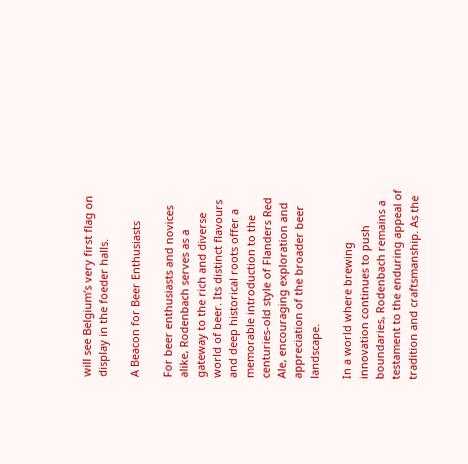will see Belgium’s very first flag on display in the foeder halls.

A Beacon for Beer Enthusiasts

For beer enthusiasts and novices alike, Rodenbach serves as a gateway to the rich and diverse world of beer. Its distinct flavours and deep historical roots offer a memorable introduction to the centuries-old style of Flanders Red Ale, encouraging exploration and appreciation of the broader beer landscape.

In a world where brewing innovation continues to push boundaries, Rodenbach remains a testament to the enduring appeal of tradition and craftsmanship. As the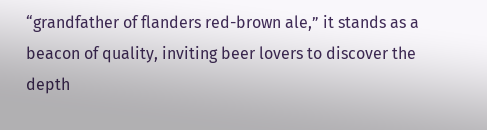“grandfather of flanders red-brown ale,” it stands as a beacon of quality, inviting beer lovers to discover the depth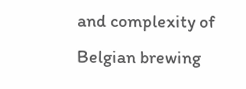and complexity of Belgian brewing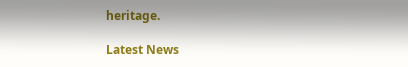heritage.

Latest News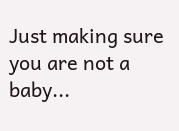Just making sure you are not a baby...